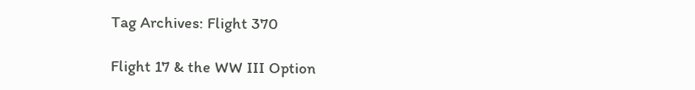Tag Archives: Flight 370

Flight 17 & the WW III Option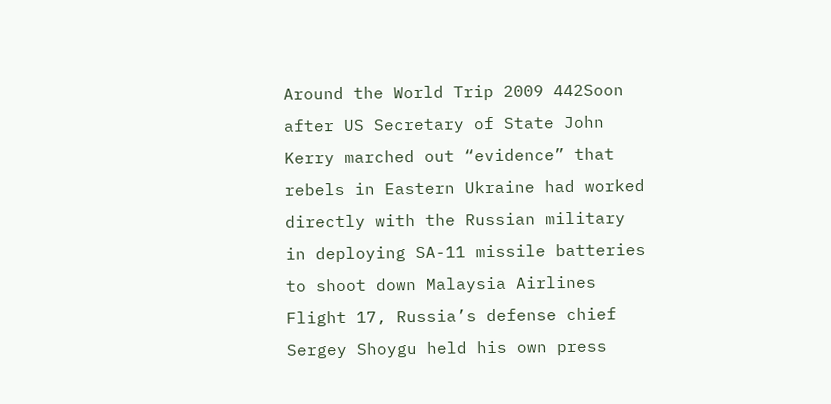Around the World Trip 2009 442Soon after US Secretary of State John Kerry marched out “evidence” that rebels in Eastern Ukraine had worked directly with the Russian military in deploying SA-11 missile batteries to shoot down Malaysia Airlines Flight 17, Russia’s defense chief Sergey Shoygu held his own press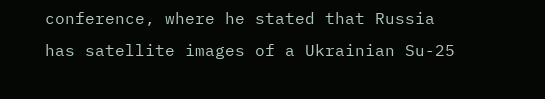conference, where he stated that Russia has satellite images of a Ukrainian Su-25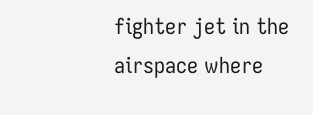fighter jet in the airspace where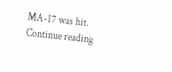MA-17 was hit. Continue reading